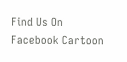Find Us On Facebook Cartoon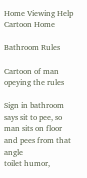Home Viewing Help Cartoon Home

Bathroom Rules

Cartoon of man opeying the rules

Sign in bathroom says sit to pee, so man sits on floor and pees from that angle
toilet humor,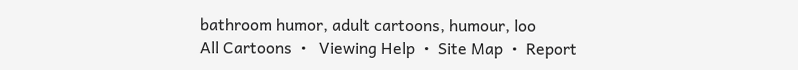bathroom humor, adult cartoons, humour, loo
All Cartoons  •   Viewing Help  •  Site Map  •  Report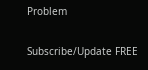Problem

Subscribe/Update FREE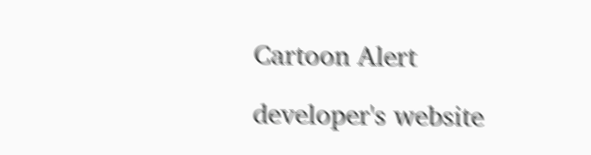Cartoon Alert

developer's website